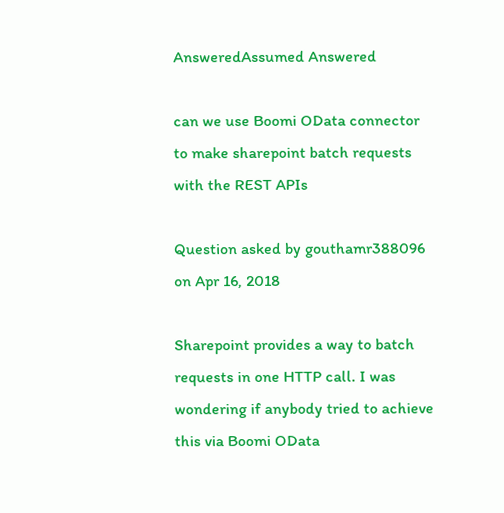AnsweredAssumed Answered

can we use Boomi OData connector to make sharepoint batch requests with the REST APIs

Question asked by gouthamr388096 on Apr 16, 2018

Sharepoint provides a way to batch requests in one HTTP call. I was wondering if anybody tried to achieve this via Boomi OData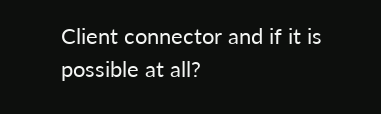Client connector and if it is possible at all?